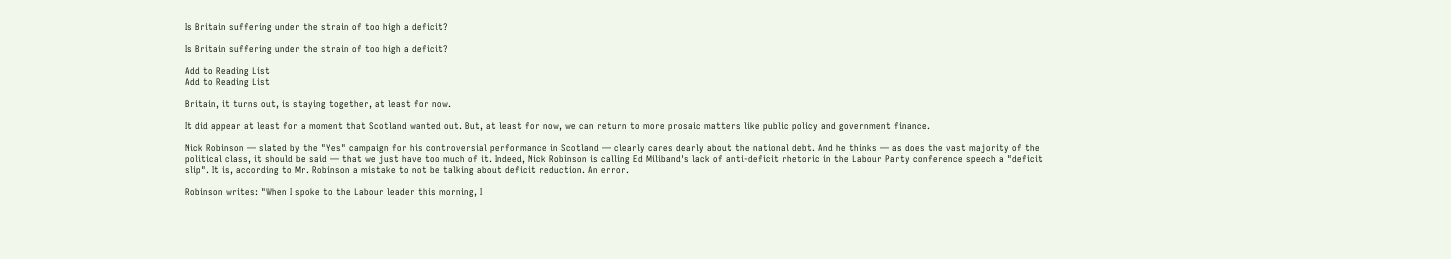Is Britain suffering under the strain of too high a deficit?

Is Britain suffering under the strain of too high a deficit?

Add to Reading List
Add to Reading List

Britain, it turns out, is staying together, at least for now.

It did appear at least for a moment that Scotland wanted out. But, at least for now, we can return to more prosaic matters like public policy and government finance.

Nick Robinson — slated by the "Yes" campaign for his controversial performance in Scotland — clearly cares dearly about the national debt. And he thinks — as does the vast majority of the political class, it should be said — that we just have too much of it. Indeed, Nick Robinson is calling Ed Miliband's lack of anti-deficit rhetoric in the Labour Party conference speech a "deficit slip". It is, according to Mr. Robinson a mistake to not be talking about deficit reduction. An error.

Robinson writes: "When I spoke to the Labour leader this morning, I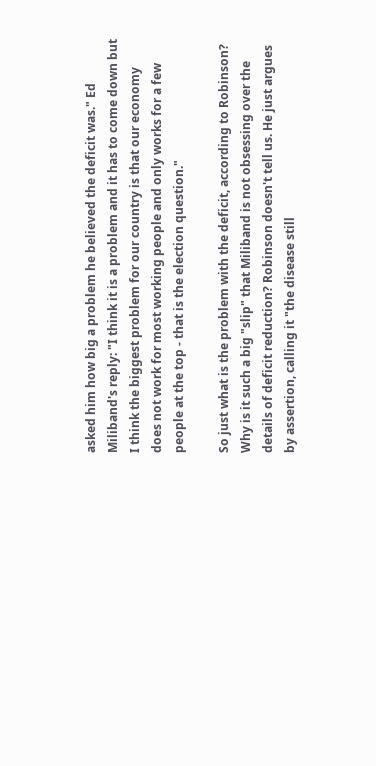asked him how big a problem he believed the deficit was." Ed Miliband's reply: "I think it is a problem and it has to come down but I think the biggest problem for our country is that our economy does not work for most working people and only works for a few people at the top - that is the election question."

So just what is the problem with the deficit, according to Robinson? Why is it such a big "slip" that Miliband is not obsessing over the details of deficit reduction? Robinson doesn't tell us. He just argues by assertion, calling it "the disease still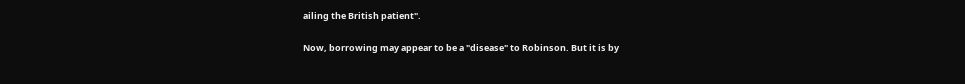ailing the British patient".

Now, borrowing may appear to be a "disease" to Robinson. But it is by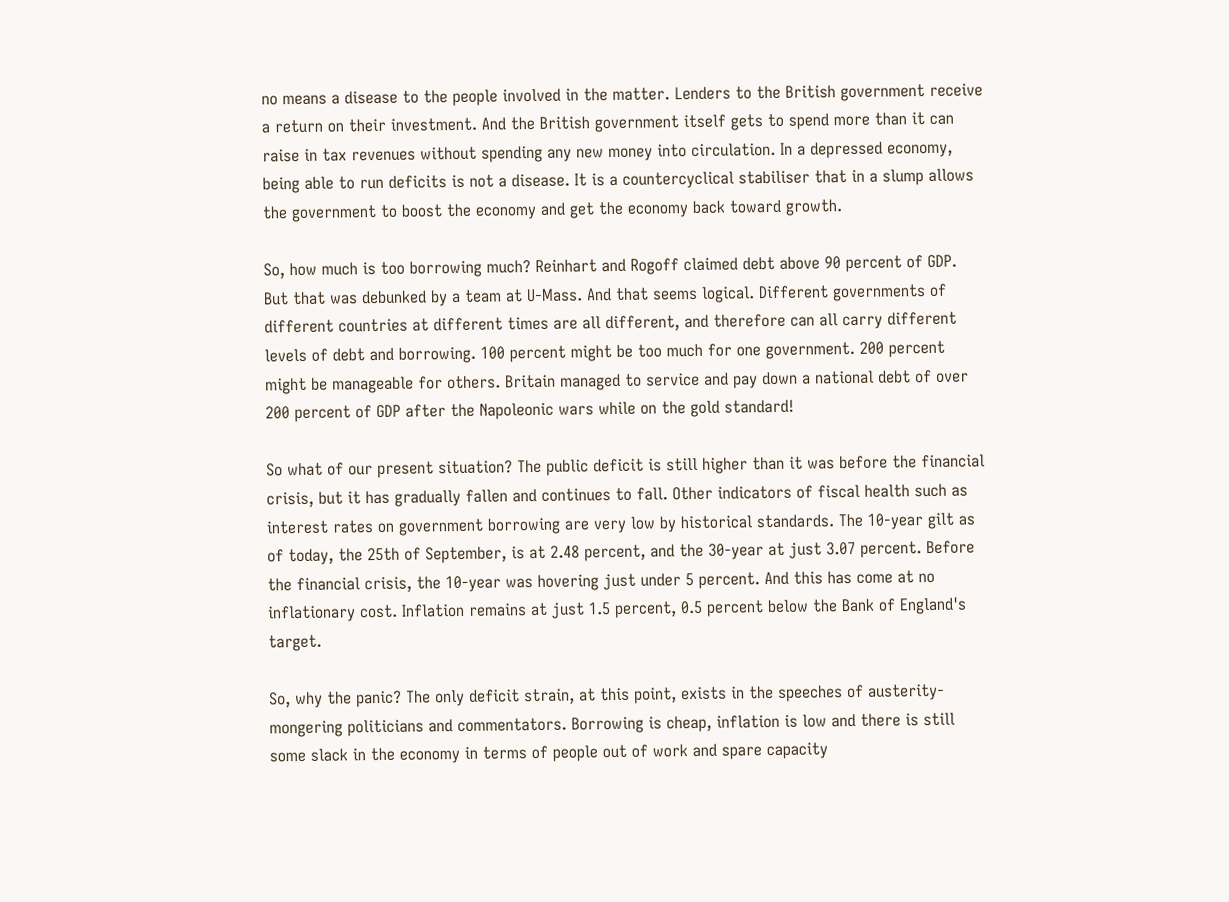no means a disease to the people involved in the matter. Lenders to the British government receive a return on their investment. And the British government itself gets to spend more than it can raise in tax revenues without spending any new money into circulation. In a depressed economy, being able to run deficits is not a disease. It is a countercyclical stabiliser that in a slump allows the government to boost the economy and get the economy back toward growth.

So, how much is too borrowing much? Reinhart and Rogoff claimed debt above 90 percent of GDP. But that was debunked by a team at U-Mass. And that seems logical. Different governments of different countries at different times are all different, and therefore can all carry different levels of debt and borrowing. 100 percent might be too much for one government. 200 percent might be manageable for others. Britain managed to service and pay down a national debt of over 200 percent of GDP after the Napoleonic wars while on the gold standard!

So what of our present situation? The public deficit is still higher than it was before the financial crisis, but it has gradually fallen and continues to fall. Other indicators of fiscal health such as interest rates on government borrowing are very low by historical standards. The 10-year gilt as of today, the 25th of September, is at 2.48 percent, and the 30-year at just 3.07 percent. Before the financial crisis, the 10-year was hovering just under 5 percent. And this has come at no inflationary cost. Inflation remains at just 1.5 percent, 0.5 percent below the Bank of England's target.

So, why the panic? The only deficit strain, at this point, exists in the speeches of austerity-mongering politicians and commentators. Borrowing is cheap, inflation is low and there is still some slack in the economy in terms of people out of work and spare capacity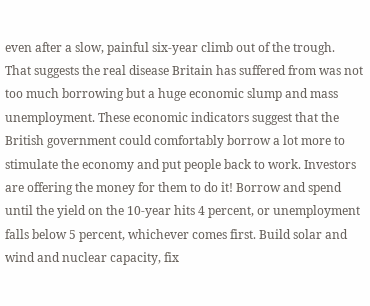even after a slow, painful six-year climb out of the trough. That suggests the real disease Britain has suffered from was not too much borrowing but a huge economic slump and mass unemployment. These economic indicators suggest that the British government could comfortably borrow a lot more to stimulate the economy and put people back to work. Investors are offering the money for them to do it! Borrow and spend until the yield on the 10-year hits 4 percent, or unemployment falls below 5 percent, whichever comes first. Build solar and wind and nuclear capacity, fix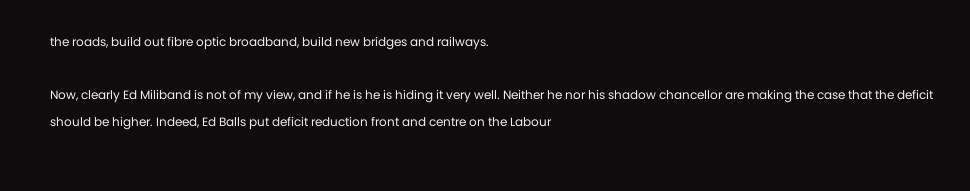the roads, build out fibre optic broadband, build new bridges and railways.

Now, clearly Ed Miliband is not of my view, and if he is he is hiding it very well. Neither he nor his shadow chancellor are making the case that the deficit should be higher. Indeed, Ed Balls put deficit reduction front and centre on the Labour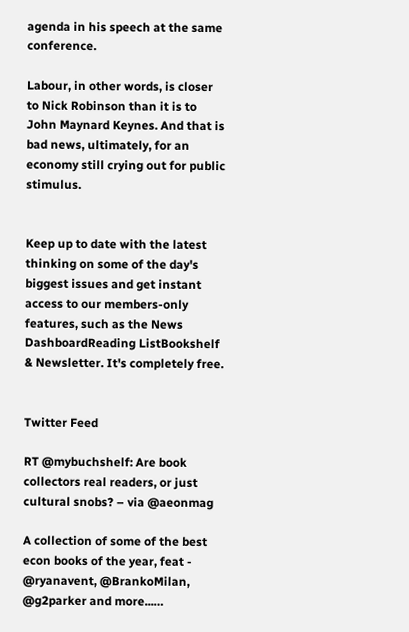agenda in his speech at the same conference.

Labour, in other words, is closer to Nick Robinson than it is to John Maynard Keynes. And that is bad news, ultimately, for an economy still crying out for public stimulus.


Keep up to date with the latest thinking on some of the day's biggest issues and get instant access to our members-only features, such as the News DashboardReading ListBookshelf & Newsletter. It's completely free.


Twitter Feed

RT @mybuchshelf: Are book collectors real readers, or just cultural snobs? – via @aeonmag

A collection of some of the best econ books of the year, feat - @ryanavent, @BrankoMilan, @g2parker and more...…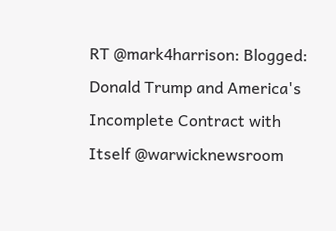RT @mark4harrison: Blogged: Donald Trump and America's Incomplete Contract with Itself @warwicknewsroom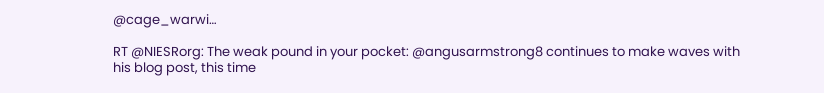@cage_warwi…

RT @NIESRorg: The weak pound in your pocket: @angusarmstrong8 continues to make waves with his blog post, this time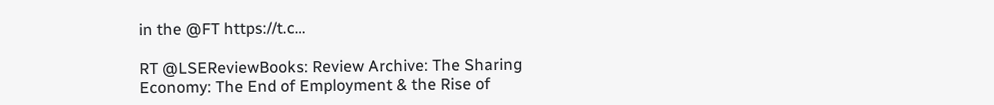in the @FT https://t.c…

RT @LSEReviewBooks: Review Archive: The Sharing Economy: The End of Employment & the Rise of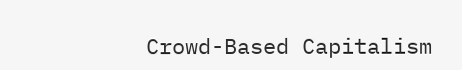Crowd-Based Capitalism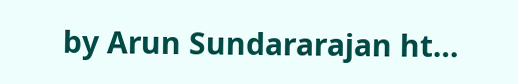by Arun Sundararajan ht…